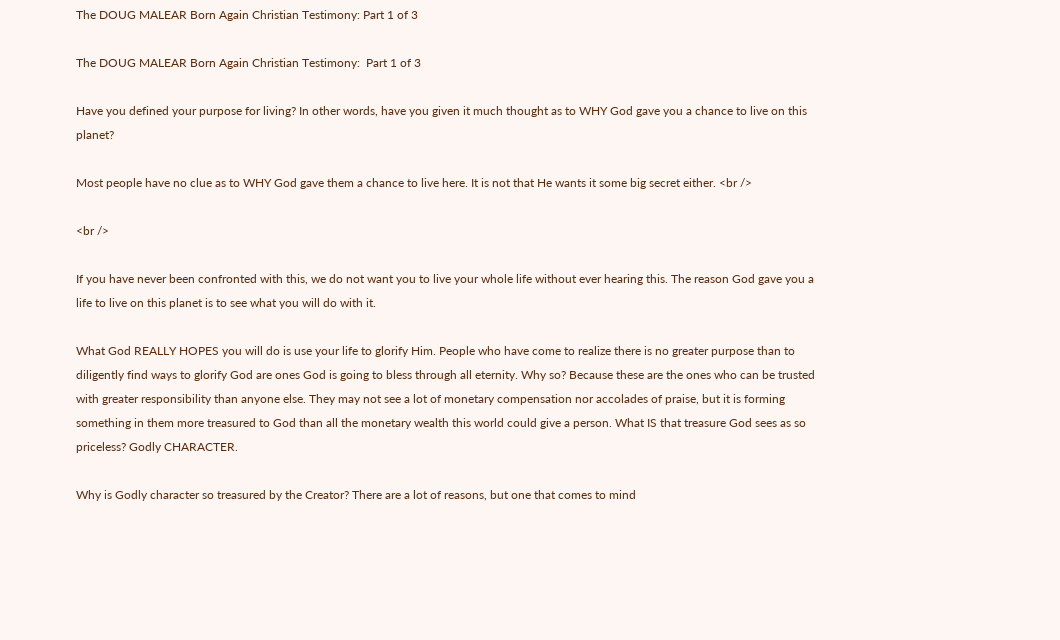The DOUG MALEAR Born Again Christian Testimony: Part 1 of 3

The DOUG MALEAR Born Again Christian Testimony:  Part 1 of 3

Have you defined your purpose for living? In other words, have you given it much thought as to WHY God gave you a chance to live on this planet?

Most people have no clue as to WHY God gave them a chance to live here. It is not that He wants it some big secret either. <br />

<br />

If you have never been confronted with this, we do not want you to live your whole life without ever hearing this. The reason God gave you a life to live on this planet is to see what you will do with it.

What God REALLY HOPES you will do is use your life to glorify Him. People who have come to realize there is no greater purpose than to diligently find ways to glorify God are ones God is going to bless through all eternity. Why so? Because these are the ones who can be trusted with greater responsibility than anyone else. They may not see a lot of monetary compensation nor accolades of praise, but it is forming something in them more treasured to God than all the monetary wealth this world could give a person. What IS that treasure God sees as so priceless? Godly CHARACTER.

Why is Godly character so treasured by the Creator? There are a lot of reasons, but one that comes to mind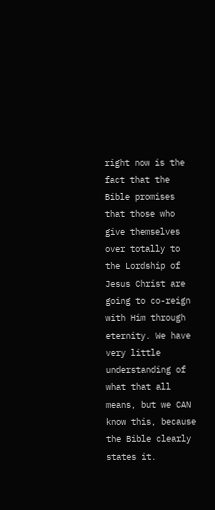right now is the fact that the Bible promises that those who give themselves over totally to the Lordship of Jesus Christ are going to co-reign with Him through eternity. We have very little understanding of what that all means, but we CAN know this, because the Bible clearly states it.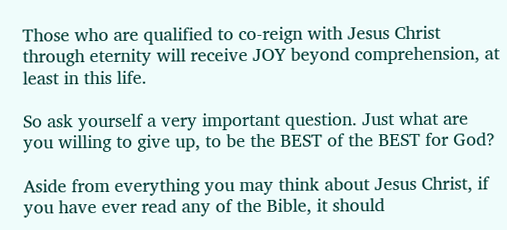Those who are qualified to co-reign with Jesus Christ through eternity will receive JOY beyond comprehension, at least in this life.

So ask yourself a very important question. Just what are you willing to give up, to be the BEST of the BEST for God?

Aside from everything you may think about Jesus Christ, if you have ever read any of the Bible, it should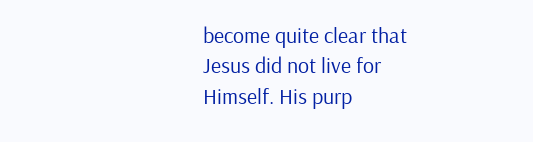become quite clear that Jesus did not live for Himself. His purp